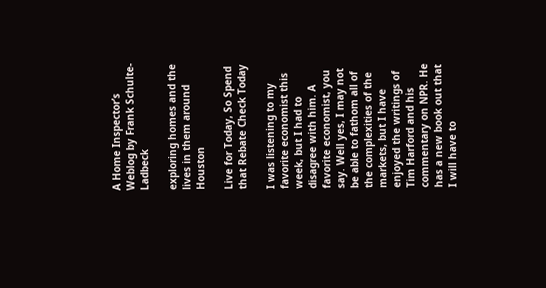A Home Inspector’s Weblog by Frank Schulte-Ladbeck

exploring homes and the lives in them around Houston

Live for Today, So Spend that Rebate Check Today

I was listening to my favorite economist this week, but I had to disagree with him. A favorite economist, you say. Well yes, I may not be able to fathom all of the complexities of the markets, but I have enjoyed the writings of Tim Harford and his commentary on NPR. He has a new book out that I will have to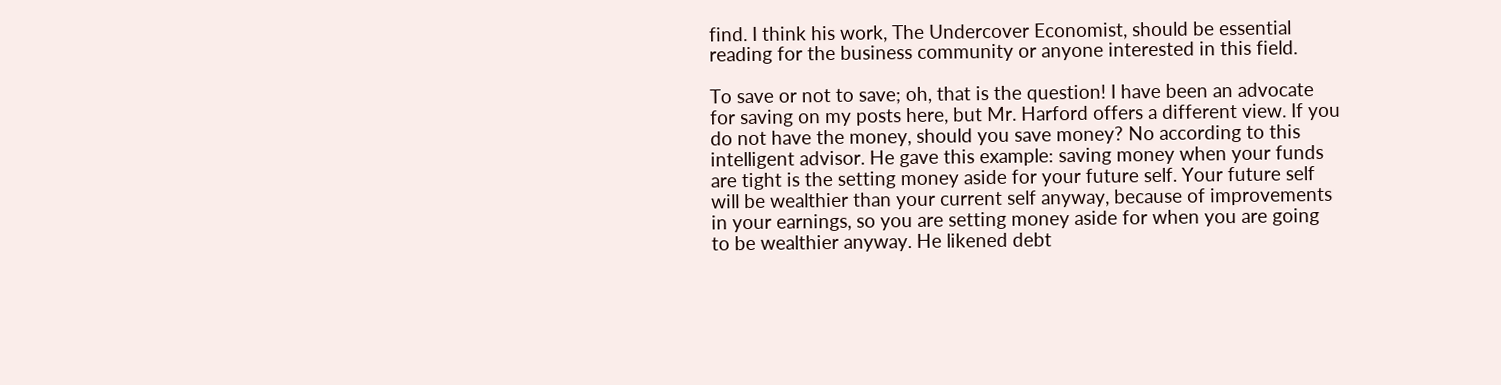find. I think his work, The Undercover Economist, should be essential reading for the business community or anyone interested in this field.

To save or not to save; oh, that is the question! I have been an advocate for saving on my posts here, but Mr. Harford offers a different view. If you do not have the money, should you save money? No according to this intelligent advisor. He gave this example: saving money when your funds are tight is the setting money aside for your future self. Your future self will be wealthier than your current self anyway, because of improvements in your earnings, so you are setting money aside for when you are going to be wealthier anyway. He likened debt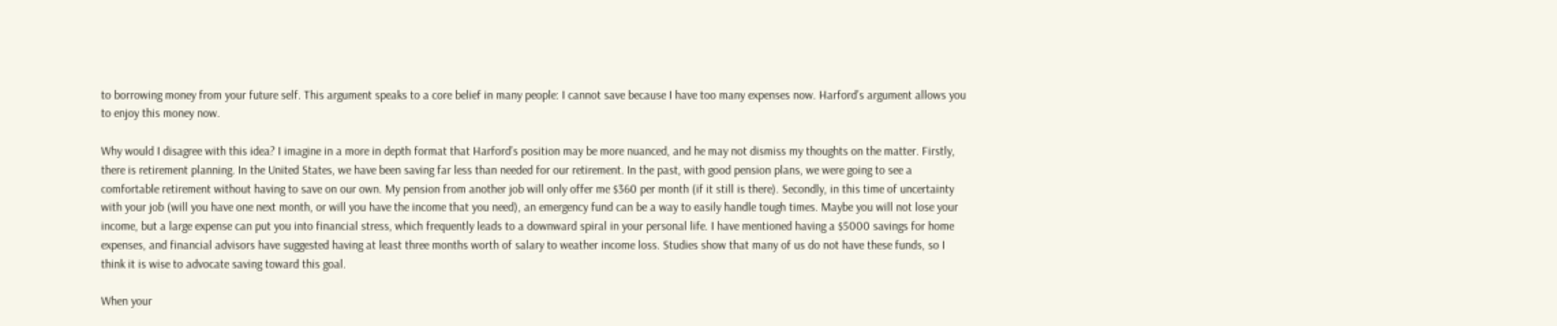to borrowing money from your future self. This argument speaks to a core belief in many people: I cannot save because I have too many expenses now. Harford’s argument allows you to enjoy this money now.

Why would I disagree with this idea? I imagine in a more in depth format that Harford’s position may be more nuanced, and he may not dismiss my thoughts on the matter. Firstly, there is retirement planning. In the United States, we have been saving far less than needed for our retirement. In the past, with good pension plans, we were going to see a comfortable retirement without having to save on our own. My pension from another job will only offer me $360 per month (if it still is there). Secondly, in this time of uncertainty with your job (will you have one next month, or will you have the income that you need), an emergency fund can be a way to easily handle tough times. Maybe you will not lose your income, but a large expense can put you into financial stress, which frequently leads to a downward spiral in your personal life. I have mentioned having a $5000 savings for home expenses, and financial advisors have suggested having at least three months worth of salary to weather income loss. Studies show that many of us do not have these funds, so I think it is wise to advocate saving toward this goal.

When your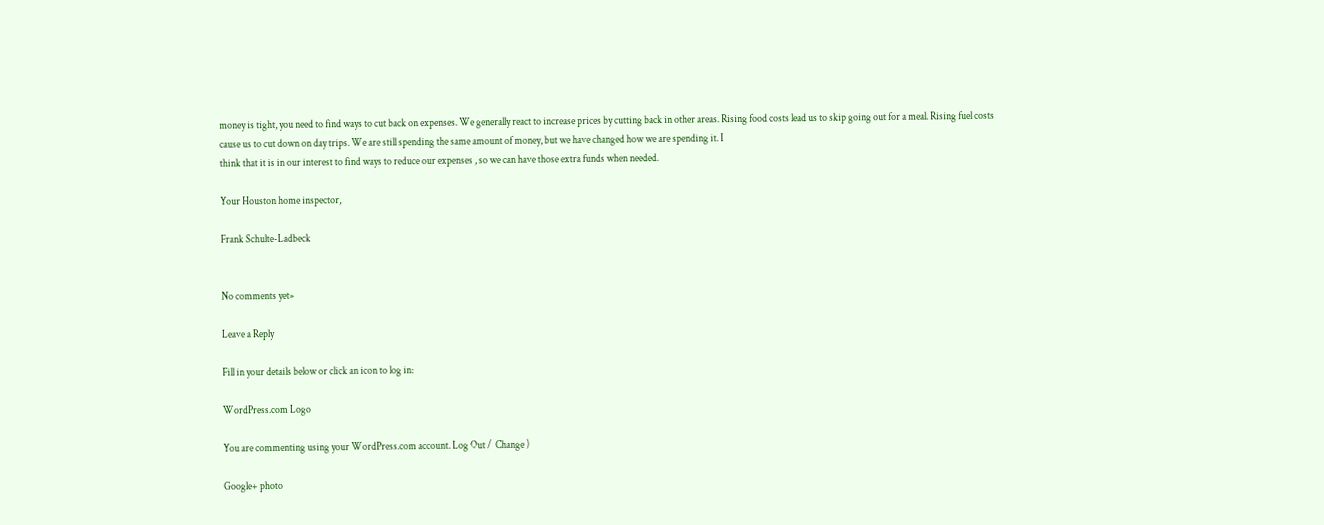money is tight, you need to find ways to cut back on expenses. We generally react to increase prices by cutting back in other areas. Rising food costs lead us to skip going out for a meal. Rising fuel costs cause us to cut down on day trips. We are still spending the same amount of money, but we have changed how we are spending it. I
think that it is in our interest to find ways to reduce our expenses , so we can have those extra funds when needed.

Your Houston home inspector,

Frank Schulte-Ladbeck


No comments yet»

Leave a Reply

Fill in your details below or click an icon to log in:

WordPress.com Logo

You are commenting using your WordPress.com account. Log Out /  Change )

Google+ photo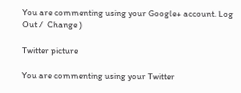You are commenting using your Google+ account. Log Out /  Change )

Twitter picture

You are commenting using your Twitter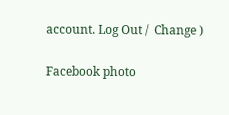account. Log Out /  Change )

Facebook photo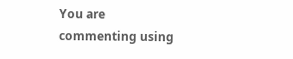You are commenting using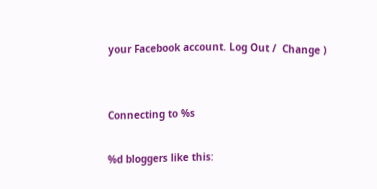your Facebook account. Log Out /  Change )


Connecting to %s

%d bloggers like this: